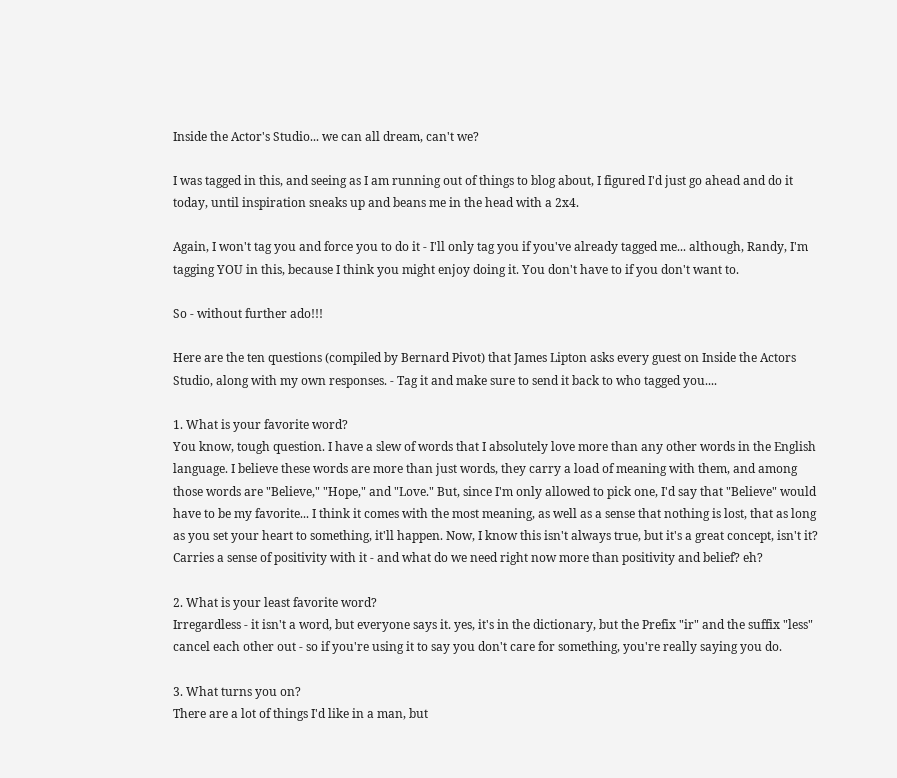Inside the Actor's Studio... we can all dream, can't we?

I was tagged in this, and seeing as I am running out of things to blog about, I figured I'd just go ahead and do it today, until inspiration sneaks up and beans me in the head with a 2x4.

Again, I won't tag you and force you to do it - I'll only tag you if you've already tagged me... although, Randy, I'm tagging YOU in this, because I think you might enjoy doing it. You don't have to if you don't want to.

So - without further ado!!!

Here are the ten questions (compiled by Bernard Pivot) that James Lipton asks every guest on Inside the Actors Studio, along with my own responses. - Tag it and make sure to send it back to who tagged you....

1. What is your favorite word?
You know, tough question. I have a slew of words that I absolutely love more than any other words in the English language. I believe these words are more than just words, they carry a load of meaning with them, and among those words are "Believe," "Hope," and "Love." But, since I'm only allowed to pick one, I'd say that "Believe" would have to be my favorite... I think it comes with the most meaning, as well as a sense that nothing is lost, that as long as you set your heart to something, it'll happen. Now, I know this isn't always true, but it's a great concept, isn't it? Carries a sense of positivity with it - and what do we need right now more than positivity and belief? eh?

2. What is your least favorite word?
Irregardless - it isn't a word, but everyone says it. yes, it's in the dictionary, but the Prefix "ir" and the suffix "less" cancel each other out - so if you're using it to say you don't care for something, you're really saying you do.

3. What turns you on?
There are a lot of things I'd like in a man, but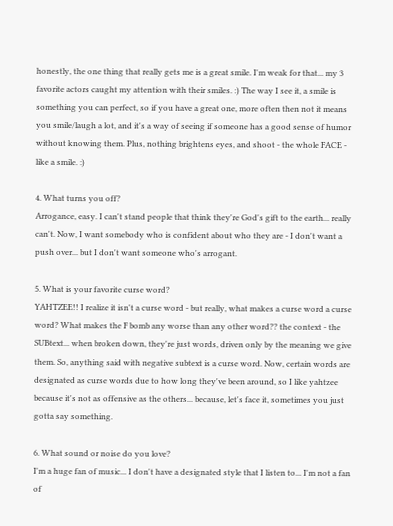honestly, the one thing that really gets me is a great smile. I'm weak for that... my 3 favorite actors caught my attention with their smiles. :) The way I see it, a smile is something you can perfect, so if you have a great one, more often then not it means you smile/laugh a lot, and it's a way of seeing if someone has a good sense of humor without knowing them. Plus, nothing brightens eyes, and shoot - the whole FACE - like a smile. :)

4. What turns you off?
Arrogance, easy. I can't stand people that think they're God's gift to the earth... really can't. Now, I want somebody who is confident about who they are - I don't want a push over... but I don't want someone who's arrogant.

5. What is your favorite curse word?
YAHTZEE!! I realize it isn't a curse word - but really, what makes a curse word a curse word? What makes the F bomb any worse than any other word?? the context - the SUBtext... when broken down, they're just words, driven only by the meaning we give them. So, anything said with negative subtext is a curse word. Now, certain words are designated as curse words due to how long they've been around, so I like yahtzee because it's not as offensive as the others... because, let's face it, sometimes you just gotta say something.

6. What sound or noise do you love?
I'm a huge fan of music... I don't have a designated style that I listen to... I'm not a fan of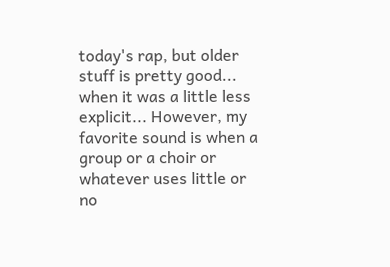today's rap, but older stuff is pretty good... when it was a little less explicit... However, my favorite sound is when a group or a choir or whatever uses little or no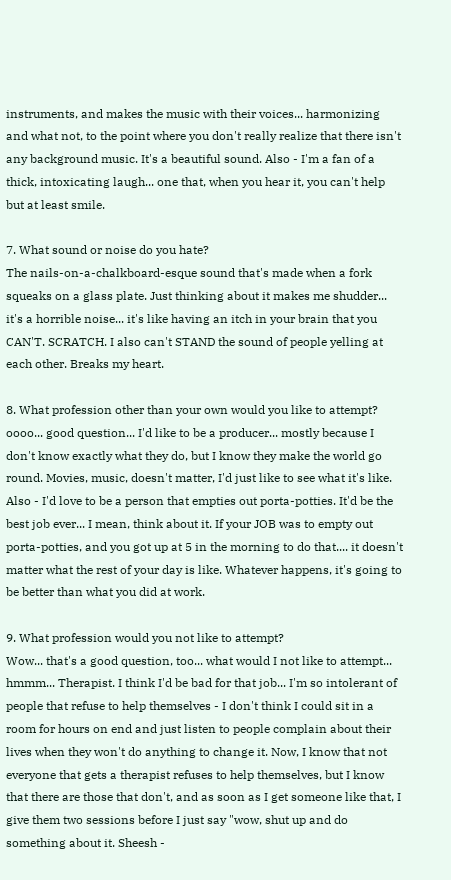instruments, and makes the music with their voices... harmonizing and what not, to the point where you don't really realize that there isn't any background music. It's a beautiful sound. Also - I'm a fan of a thick, intoxicating laugh... one that, when you hear it, you can't help but at least smile.

7. What sound or noise do you hate?
The nails-on-a-chalkboard-esque sound that's made when a fork squeaks on a glass plate. Just thinking about it makes me shudder... it's a horrible noise... it's like having an itch in your brain that you CAN'T. SCRATCH. I also can't STAND the sound of people yelling at each other. Breaks my heart.

8. What profession other than your own would you like to attempt?
oooo... good question... I'd like to be a producer... mostly because I don't know exactly what they do, but I know they make the world go round. Movies, music, doesn't matter, I'd just like to see what it's like. Also - I'd love to be a person that empties out porta-potties. It'd be the best job ever... I mean, think about it. If your JOB was to empty out porta-potties, and you got up at 5 in the morning to do that.... it doesn't matter what the rest of your day is like. Whatever happens, it's going to be better than what you did at work.

9. What profession would you not like to attempt?
Wow... that's a good question, too... what would I not like to attempt... hmmm... Therapist. I think I'd be bad for that job... I'm so intolerant of people that refuse to help themselves - I don't think I could sit in a room for hours on end and just listen to people complain about their lives when they won't do anything to change it. Now, I know that not everyone that gets a therapist refuses to help themselves, but I know that there are those that don't, and as soon as I get someone like that, I give them two sessions before I just say "wow, shut up and do something about it. Sheesh -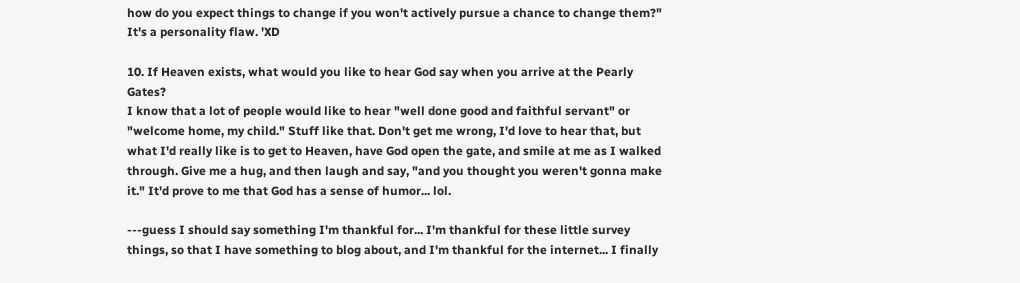how do you expect things to change if you won't actively pursue a chance to change them?" It's a personality flaw. 'XD

10. If Heaven exists, what would you like to hear God say when you arrive at the Pearly Gates?
I know that a lot of people would like to hear "well done good and faithful servant" or "welcome home, my child." Stuff like that. Don't get me wrong, I'd love to hear that, but what I'd really like is to get to Heaven, have God open the gate, and smile at me as I walked through. Give me a hug, and then laugh and say, "and you thought you weren't gonna make it." It'd prove to me that God has a sense of humor... lol.

---guess I should say something I'm thankful for... I'm thankful for these little survey things, so that I have something to blog about, and I'm thankful for the internet... I finally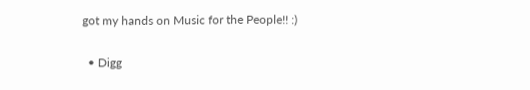got my hands on Music for the People!! :)

  • Digg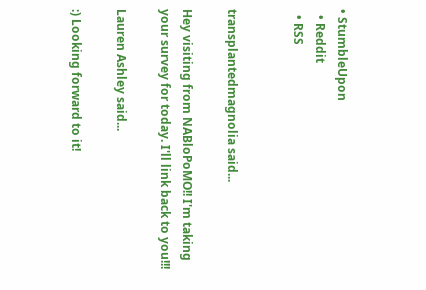• StumbleUpon
  • Reddit
  • RSS


transplantedmagnolia said...

Hey visiting from NABloPoMO!! I'm taking your survey for today. I'll link back to you!!!

Lauren Ashley said...

:) Looking forward to it!